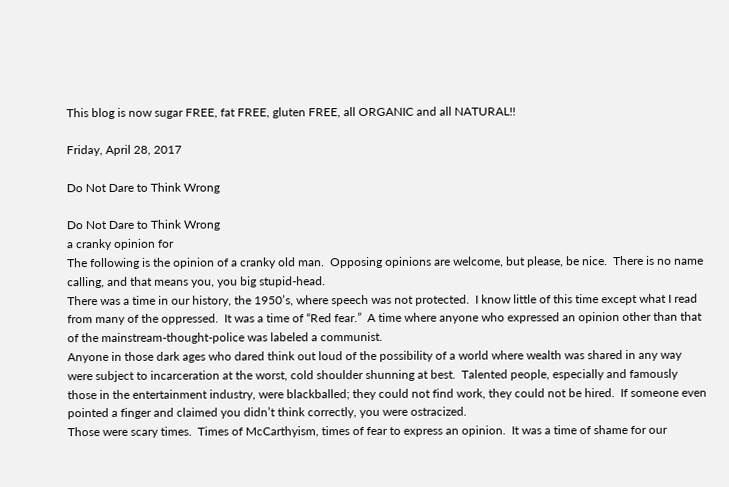This blog is now sugar FREE, fat FREE, gluten FREE, all ORGANIC and all NATURAL!!

Friday, April 28, 2017

Do Not Dare to Think Wrong

Do Not Dare to Think Wrong
a cranky opinion for
The following is the opinion of a cranky old man.  Opposing opinions are welcome, but please, be nice.  There is no name calling, and that means you, you big stupid-head.
There was a time in our history, the 1950’s, where speech was not protected.  I know little of this time except what I read from many of the oppressed.  It was a time of “Red fear.”  A time where anyone who expressed an opinion other than that of the mainstream-thought-police was labeled a communist.
Anyone in those dark ages who dared think out loud of the possibility of a world where wealth was shared in any way were subject to incarceration at the worst, cold shoulder shunning at best.  Talented people, especially and famously those in the entertainment industry, were blackballed; they could not find work, they could not be hired.  If someone even pointed a finger and claimed you didn’t think correctly, you were ostracized.
Those were scary times.  Times of McCarthyism, times of fear to express an opinion.  It was a time of shame for our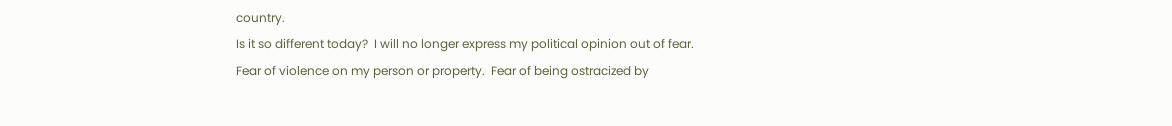country.
Is it so different today?  I will no longer express my political opinion out of fear.  Fear of violence on my person or property.  Fear of being ostracized by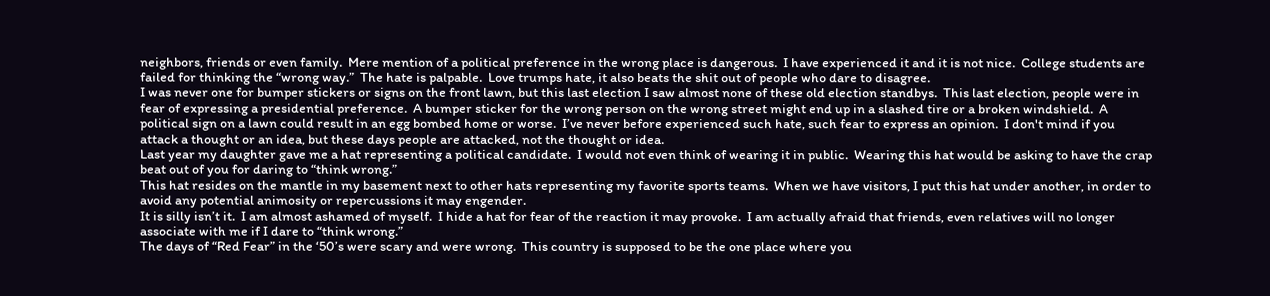neighbors, friends or even family.  Mere mention of a political preference in the wrong place is dangerous.  I have experienced it and it is not nice.  College students are failed for thinking the “wrong way.”  The hate is palpable.  Love trumps hate, it also beats the shit out of people who dare to disagree.
I was never one for bumper stickers or signs on the front lawn, but this last election I saw almost none of these old election standbys.  This last election, people were in fear of expressing a presidential preference.  A bumper sticker for the wrong person on the wrong street might end up in a slashed tire or a broken windshield.  A political sign on a lawn could result in an egg bombed home or worse.  I’ve never before experienced such hate, such fear to express an opinion.  I don't mind if you attack a thought or an idea, but these days people are attacked, not the thought or idea.
Last year my daughter gave me a hat representing a political candidate.  I would not even think of wearing it in public.  Wearing this hat would be asking to have the crap beat out of you for daring to “think wrong.”
This hat resides on the mantle in my basement next to other hats representing my favorite sports teams.  When we have visitors, I put this hat under another, in order to avoid any potential animosity or repercussions it may engender.
It is silly isn’t it.  I am almost ashamed of myself.  I hide a hat for fear of the reaction it may provoke.  I am actually afraid that friends, even relatives will no longer associate with me if I dare to “think wrong.”
The days of “Red Fear” in the ‘50’s were scary and were wrong.  This country is supposed to be the one place where you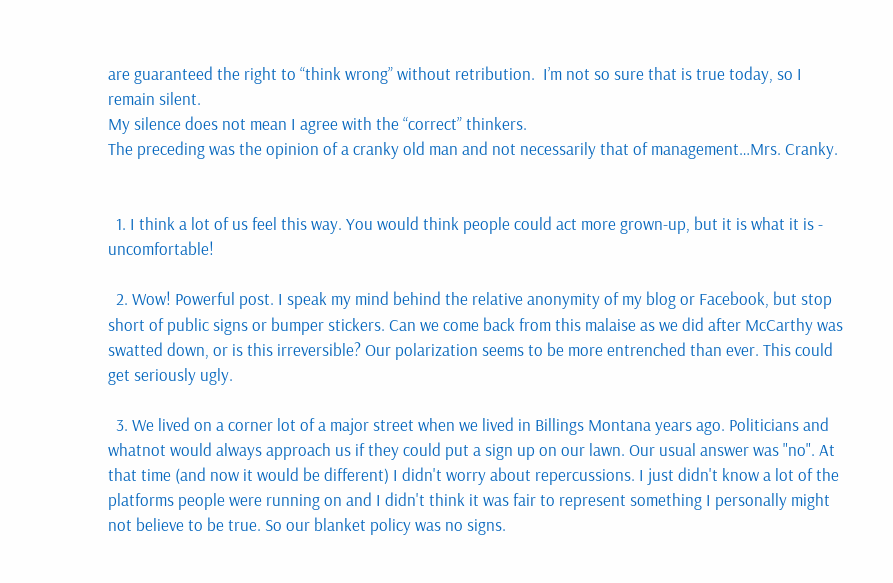are guaranteed the right to “think wrong” without retribution.  I’m not so sure that is true today, so I remain silent.
My silence does not mean I agree with the “correct” thinkers.
The preceding was the opinion of a cranky old man and not necessarily that of management…Mrs. Cranky.


  1. I think a lot of us feel this way. You would think people could act more grown-up, but it is what it is - uncomfortable!

  2. Wow! Powerful post. I speak my mind behind the relative anonymity of my blog or Facebook, but stop short of public signs or bumper stickers. Can we come back from this malaise as we did after McCarthy was swatted down, or is this irreversible? Our polarization seems to be more entrenched than ever. This could get seriously ugly.

  3. We lived on a corner lot of a major street when we lived in Billings Montana years ago. Politicians and whatnot would always approach us if they could put a sign up on our lawn. Our usual answer was "no". At that time (and now it would be different) I didn't worry about repercussions. I just didn't know a lot of the platforms people were running on and I didn't think it was fair to represent something I personally might not believe to be true. So our blanket policy was no signs.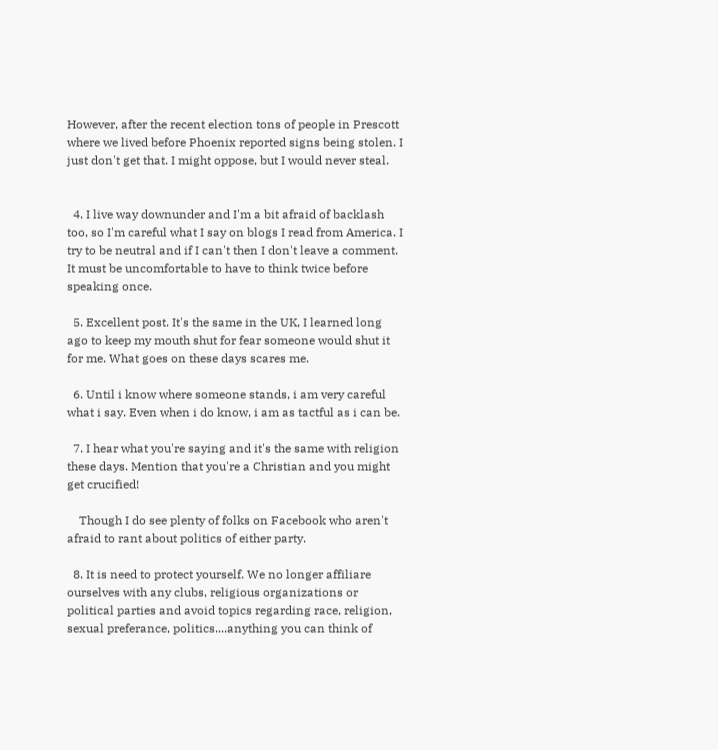However, after the recent election tons of people in Prescott where we lived before Phoenix reported signs being stolen. I just don't get that. I might oppose, but I would never steal.


  4. I live way downunder and I'm a bit afraid of backlash too, so I'm careful what I say on blogs I read from America. I try to be neutral and if I can't then I don't leave a comment. It must be uncomfortable to have to think twice before speaking once.

  5. Excellent post. It's the same in the UK, I learned long ago to keep my mouth shut for fear someone would shut it for me. What goes on these days scares me.

  6. Until i know where someone stands, i am very careful what i say. Even when i do know, i am as tactful as i can be.

  7. I hear what you're saying and it's the same with religion these days. Mention that you're a Christian and you might get crucified!

    Though I do see plenty of folks on Facebook who aren't afraid to rant about politics of either party.

  8. It is need to protect yourself. We no longer affiliare ourselves with any clubs, religious organizations or political parties and avoid topics regarding race, religion, sexual preferance, politics....anything you can think of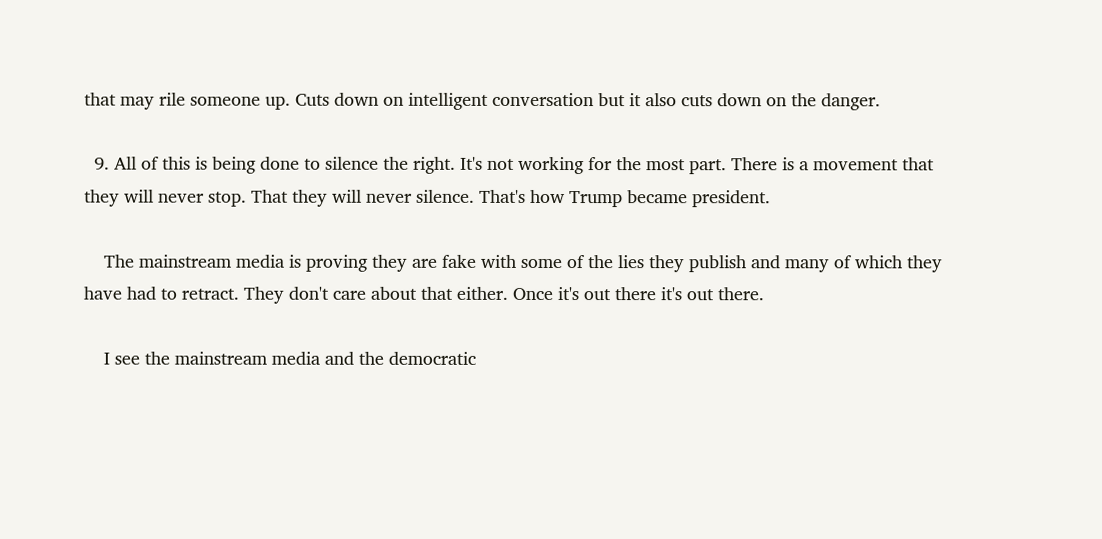that may rile someone up. Cuts down on intelligent conversation but it also cuts down on the danger.

  9. All of this is being done to silence the right. It's not working for the most part. There is a movement that they will never stop. That they will never silence. That's how Trump became president.

    The mainstream media is proving they are fake with some of the lies they publish and many of which they have had to retract. They don't care about that either. Once it's out there it's out there.

    I see the mainstream media and the democratic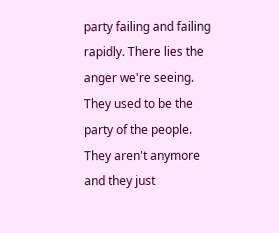party failing and failing rapidly. There lies the anger we're seeing. They used to be the party of the people. They aren't anymore and they just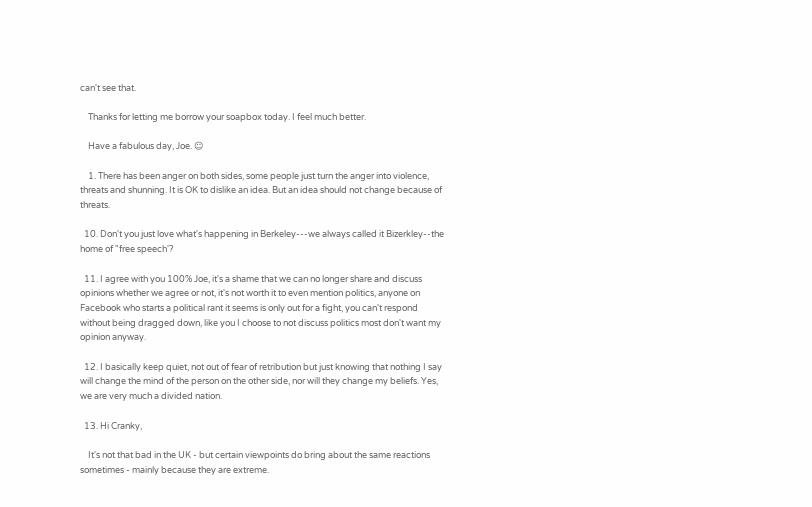can't see that.

    Thanks for letting me borrow your soapbox today. I feel much better.

    Have a fabulous day, Joe. ☺

    1. There has been anger on both sides, some people just turn the anger into violence, threats and shunning. It is OK to dislike an idea. But an idea should not change because of threats.

  10. Don't you just love what's happening in Berkeley---we always called it Bizerkley--the home of "free speech'?

  11. I agree with you 100% Joe, it's a shame that we can no longer share and discuss opinions whether we agree or not, it's not worth it to even mention politics, anyone on Facebook who starts a political rant it seems is only out for a fight, you can't respond without being dragged down, like you I choose to not discuss politics most don't want my opinion anyway.

  12. I basically keep quiet, not out of fear of retribution but just knowing that nothing I say will change the mind of the person on the other side, nor will they change my beliefs. Yes, we are very much a divided nation.

  13. Hi Cranky,

    It's not that bad in the UK - but certain viewpoints do bring about the same reactions sometimes - mainly because they are extreme.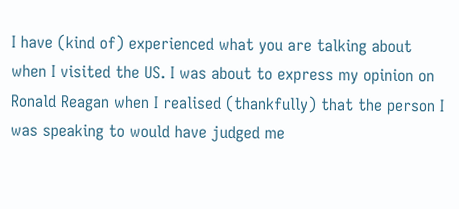I have (kind of) experienced what you are talking about when I visited the US. I was about to express my opinion on Ronald Reagan when I realised (thankfully) that the person I was speaking to would have judged me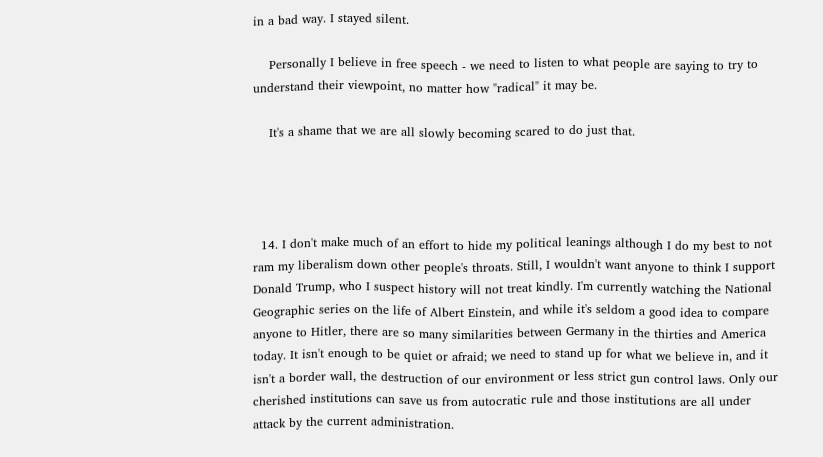in a bad way. I stayed silent.

    Personally I believe in free speech - we need to listen to what people are saying to try to understand their viewpoint, no matter how "radical" it may be.

    It's a shame that we are all slowly becoming scared to do just that.




  14. I don't make much of an effort to hide my political leanings although I do my best to not ram my liberalism down other people's throats. Still, I wouldn't want anyone to think I support Donald Trump, who I suspect history will not treat kindly. I'm currently watching the National Geographic series on the life of Albert Einstein, and while it's seldom a good idea to compare anyone to Hitler, there are so many similarities between Germany in the thirties and America today. It isn't enough to be quiet or afraid; we need to stand up for what we believe in, and it isn't a border wall, the destruction of our environment or less strict gun control laws. Only our cherished institutions can save us from autocratic rule and those institutions are all under attack by the current administration.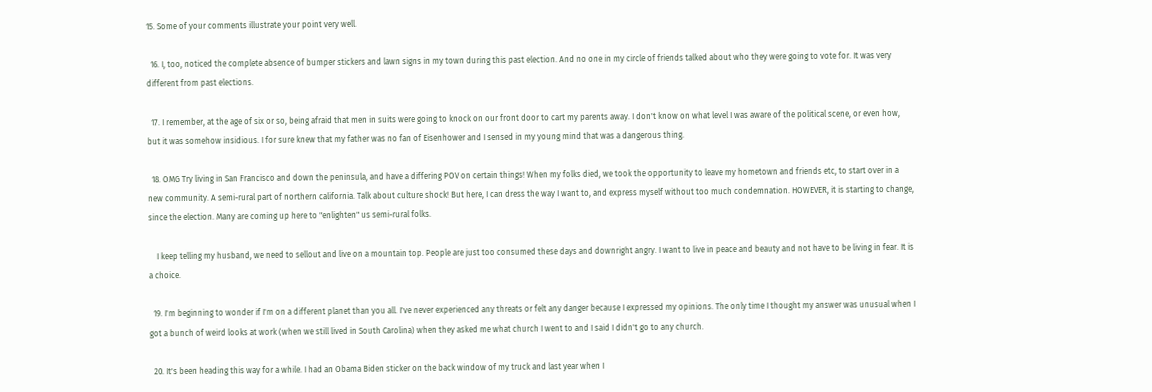15. Some of your comments illustrate your point very well.

  16. I, too, noticed the complete absence of bumper stickers and lawn signs in my town during this past election. And no one in my circle of friends talked about who they were going to vote for. It was very different from past elections.

  17. I remember, at the age of six or so, being afraid that men in suits were going to knock on our front door to cart my parents away. I don't know on what level I was aware of the political scene, or even how, but it was somehow insidious. I for sure knew that my father was no fan of Eisenhower and I sensed in my young mind that was a dangerous thing.

  18. OMG Try living in San Francisco and down the peninsula, and have a differing POV on certain things! When my folks died, we took the opportunity to leave my hometown and friends etc, to start over in a new community. A semi-rural part of northern california. Talk about culture shock! But here, I can dress the way I want to, and express myself without too much condemnation. HOWEVER, it is starting to change, since the election. Many are coming up here to "enlighten" us semi-rural folks.

    I keep telling my husband, we need to sellout and live on a mountain top. People are just too consumed these days and downright angry. I want to live in peace and beauty and not have to be living in fear. It is a choice.

  19. I'm beginning to wonder if I'm on a different planet than you all. I've never experienced any threats or felt any danger because I expressed my opinions. The only time I thought my answer was unusual when I got a bunch of weird looks at work (when we still lived in South Carolina) when they asked me what church I went to and I said I didn't go to any church.

  20. It's been heading this way for a while. I had an Obama Biden sticker on the back window of my truck and last year when I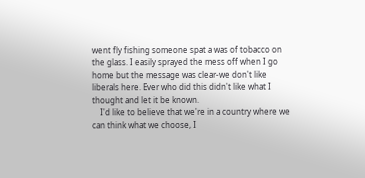went fly fishing someone spat a was of tobacco on the glass. I easily sprayed the mess off when I go home but the message was clear-we don't like liberals here. Ever who did this didn't like what I thought and let it be known.
    I'd like to believe that we're in a country where we can think what we choose, I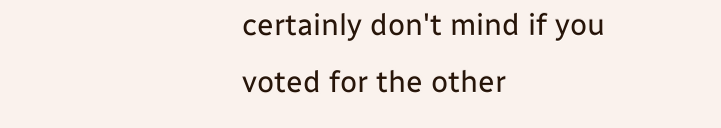certainly don't mind if you voted for the other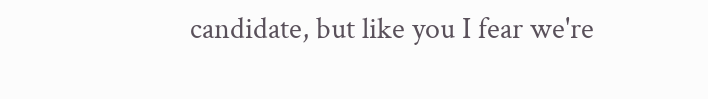candidate, but like you I fear we're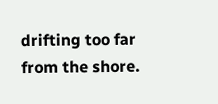drifting too far from the shore.